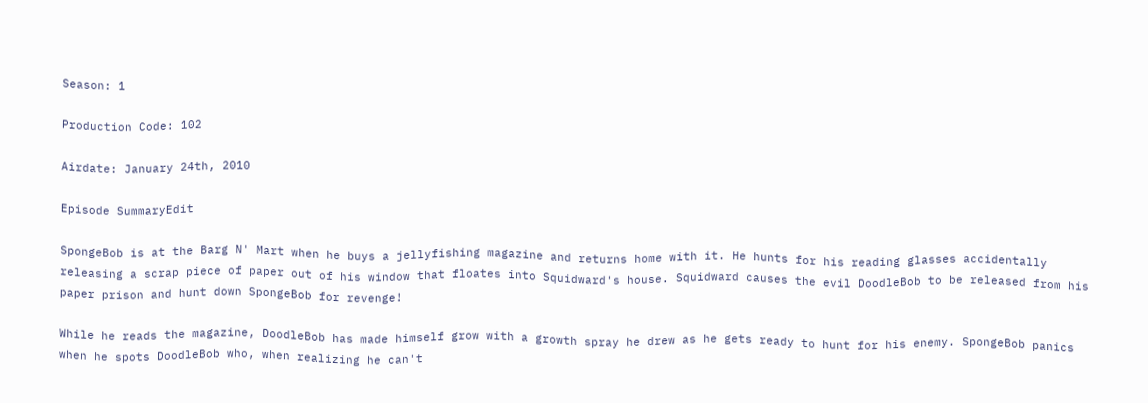Season: 1

Production Code: 102

Airdate: January 24th, 2010

Episode SummaryEdit

SpongeBob is at the Barg N' Mart when he buys a jellyfishing magazine and returns home with it. He hunts for his reading glasses accidentally releasing a scrap piece of paper out of his window that floates into Squidward's house. Squidward causes the evil DoodleBob to be released from his paper prison and hunt down SpongeBob for revenge!

While he reads the magazine, DoodleBob has made himself grow with a growth spray he drew as he gets ready to hunt for his enemy. SpongeBob panics when he spots DoodleBob who, when realizing he can't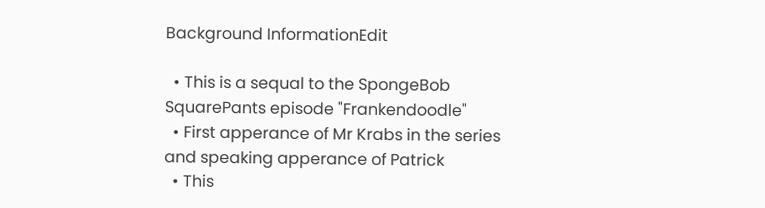Background InformationEdit

  • This is a sequal to the SpongeBob SquarePants episode "Frankendoodle"
  • First apperance of Mr Krabs in the series and speaking apperance of Patrick
  • This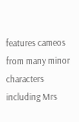features cameos from many minor characters including Mrs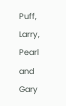Puff, Larry, Pearl and Gary